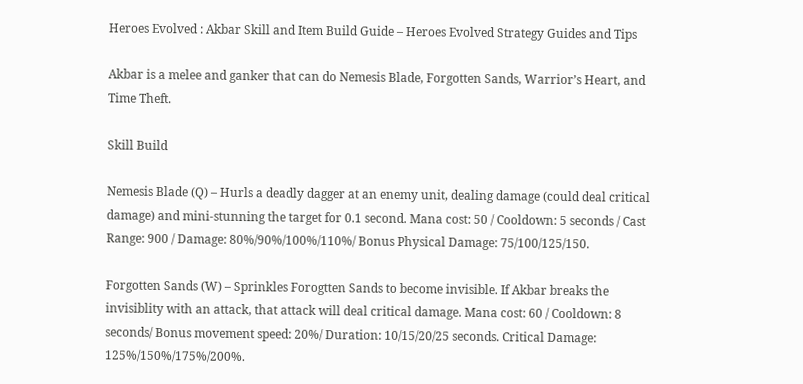Heroes Evolved : Akbar Skill and Item Build Guide – Heroes Evolved Strategy Guides and Tips

Akbar is a melee and ganker that can do Nemesis Blade, Forgotten Sands, Warrior’s Heart, and Time Theft.

Skill Build

Nemesis Blade (Q) – Hurls a deadly dagger at an enemy unit, dealing damage (could deal critical damage) and mini-stunning the target for 0.1 second. Mana cost: 50 / Cooldown: 5 seconds / Cast Range: 900 / Damage: 80%/90%/100%/110%/ Bonus Physical Damage: 75/100/125/150.

Forgotten Sands (W) – Sprinkles Forogtten Sands to become invisible. If Akbar breaks the invisiblity with an attack, that attack will deal critical damage. Mana cost: 60 / Cooldown: 8 seconds/ Bonus movement speed: 20%/ Duration: 10/15/20/25 seconds. Critical Damage: 125%/150%/175%/200%.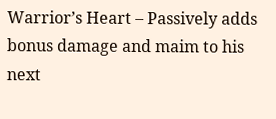Warrior’s Heart – Passively adds bonus damage and maim to his next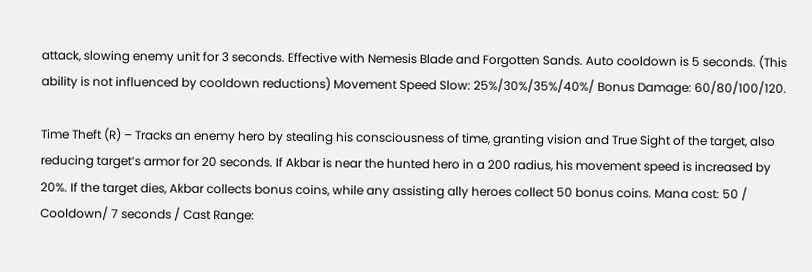attack, slowing enemy unit for 3 seconds. Effective with Nemesis Blade and Forgotten Sands. Auto cooldown is 5 seconds. (This ability is not influenced by cooldown reductions) Movement Speed Slow: 25%/30%/35%/40%/ Bonus Damage: 60/80/100/120.

Time Theft (R) – Tracks an enemy hero by stealing his consciousness of time, granting vision and True Sight of the target, also reducing target’s armor for 20 seconds. If Akbar is near the hunted hero in a 200 radius, his movement speed is increased by 20%. If the target dies, Akbar collects bonus coins, while any assisting ally heroes collect 50 bonus coins. Mana cost: 50 / Cooldown/ 7 seconds / Cast Range: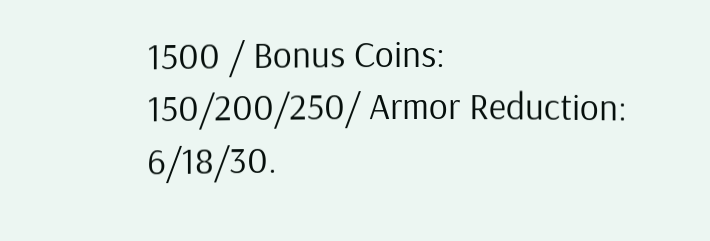1500 / Bonus Coins: 150/200/250/ Armor Reduction: 6/18/30.